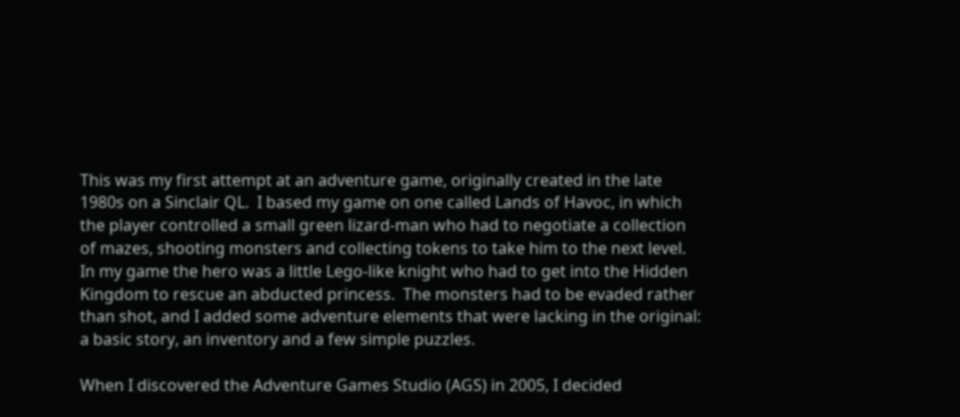This was my first attempt at an adventure game, originally created in the late 1980s on a Sinclair QL.  I based my game on one called Lands of Havoc, in which the player controlled a small green lizard-man who had to negotiate a collection of mazes, shooting monsters and collecting tokens to take him to the next level.  In my game the hero was a little Lego-like knight who had to get into the Hidden Kingdom to rescue an abducted princess.  The monsters had to be evaded rather than shot, and I added some adventure elements that were lacking in the original:  a basic story, an inventory and a few simple puzzles.

When I discovered the Adventure Games Studio (AGS) in 2005, I decided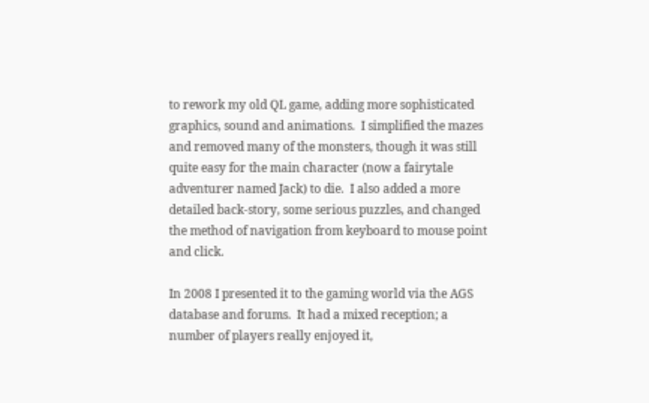to rework my old QL game, adding more sophisticated graphics, sound and animations.  I simplified the mazes and removed many of the monsters, though it was still quite easy for the main character (now a fairytale adventurer named Jack) to die.  I also added a more detailed back-story, some serious puzzles, and changed the method of navigation from keyboard to mouse point and click.

In 2008 I presented it to the gaming world via the AGS database and forums.  It had a mixed reception; a number of players really enjoyed it,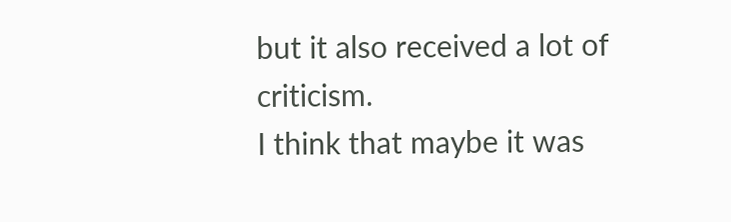but it also received a lot of criticism.
I think that maybe it was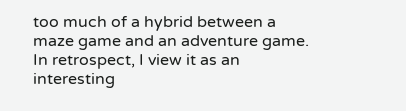too much of a hybrid between a maze game and an adventure game.  In retrospect, I view it as an interesting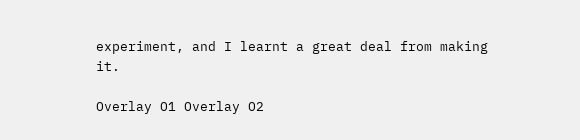experiment, and I learnt a great deal from making it.

Overlay O1 Overlay O2